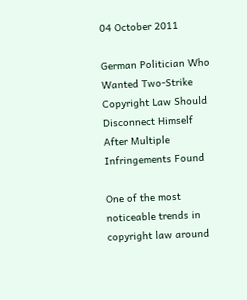04 October 2011

German Politician Who Wanted Two-Strike Copyright Law Should Disconnect Himself After Multiple Infringements Found

One of the most noticeable trends in copyright law around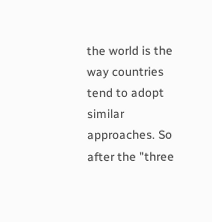the world is the way countries tend to adopt similar approaches. So after the "three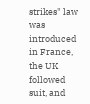strikes" law was introduced in France, the UK followed suit, and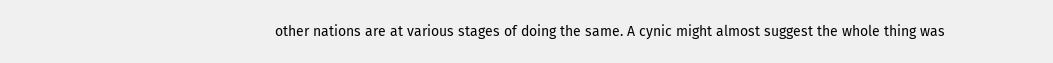other nations are at various stages of doing the same. A cynic might almost suggest the whole thing was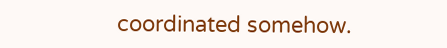coordinated somehow.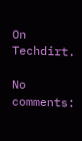On Techdirt.

No comments: